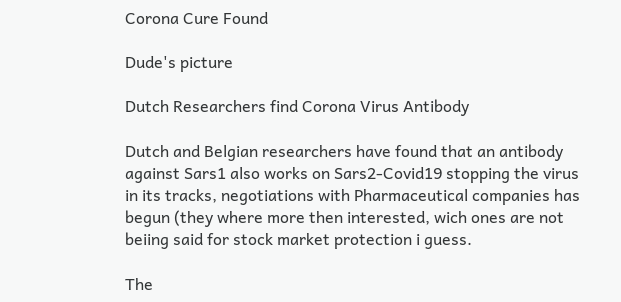Corona Cure Found

Dude's picture

Dutch Researchers find Corona Virus Antibody

Dutch and Belgian researchers have found that an antibody against Sars1 also works on Sars2-Covid19 stopping the virus in its tracks, negotiations with Pharmaceutical companies has begun (they where more then interested, wich ones are not beiing said for stock market protection i guess.

The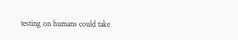testing on humans could take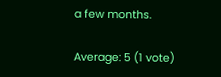a few months.

Average: 5 (1 vote)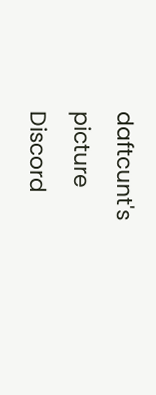daftcunt's picture
Discord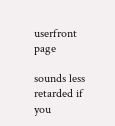userfront page

sounds less retarded if you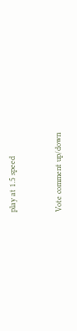play at 1.5 speed


Vote comment up/down